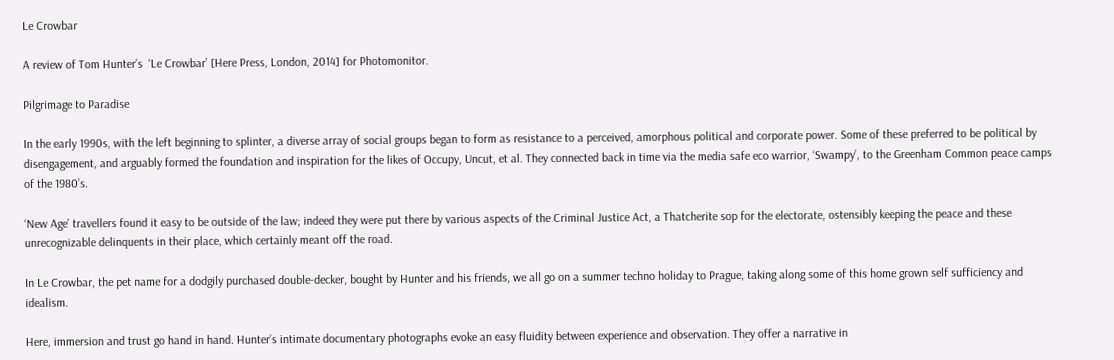Le Crowbar

A review of Tom Hunter’s  ‘Le Crowbar’ [Here Press, London, 2014] for Photomonitor.

Pilgrimage to Paradise

In the early 1990s, with the left beginning to splinter, a diverse array of social groups began to form as resistance to a perceived, amorphous political and corporate power. Some of these preferred to be political by disengagement, and arguably formed the foundation and inspiration for the likes of Occupy, Uncut, et al. They connected back in time via the media safe eco warrior, ‘Swampy’, to the Greenham Common peace camps of the 1980’s.

‘New Age’ travellers found it easy to be outside of the law; indeed they were put there by various aspects of the Criminal Justice Act, a Thatcherite sop for the electorate, ostensibly keeping the peace and these unrecognizable delinquents in their place, which certainly meant off the road.

In Le Crowbar, the pet name for a dodgily purchased double-decker, bought by Hunter and his friends, we all go on a summer techno holiday to Prague, taking along some of this home grown self sufficiency and idealism.

Here, immersion and trust go hand in hand. Hunter’s intimate documentary photographs evoke an easy fluidity between experience and observation. They offer a narrative in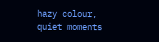hazy colour, quiet moments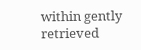within gently retrieved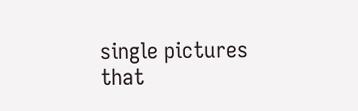single pictures that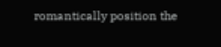romantically position the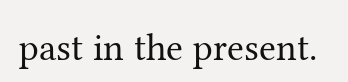past in the present.